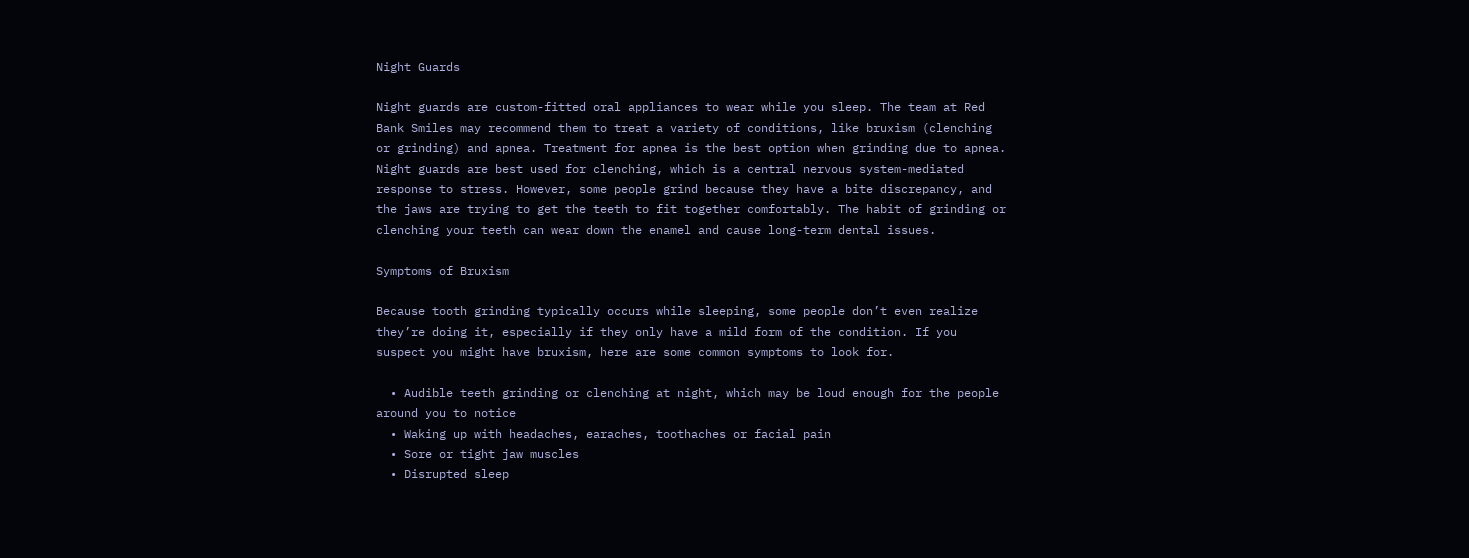Night Guards

Night guards are custom-fitted oral appliances to wear while you sleep. The team at Red Bank Smiles may recommend them to treat a variety of conditions, like bruxism (clenching or grinding) and apnea. Treatment for apnea is the best option when grinding due to apnea. Night guards are best used for clenching, which is a central nervous system-mediated response to stress. However, some people grind because they have a bite discrepancy, and the jaws are trying to get the teeth to fit together comfortably. The habit of grinding or clenching your teeth can wear down the enamel and cause long-term dental issues.

Symptoms of Bruxism

Because tooth grinding typically occurs while sleeping, some people don’t even realize they’re doing it, especially if they only have a mild form of the condition. If you suspect you might have bruxism, here are some common symptoms to look for.

  • Audible teeth grinding or clenching at night, which may be loud enough for the people around you to notice
  • Waking up with headaches, earaches, toothaches or facial pain
  • Sore or tight jaw muscles
  • Disrupted sleep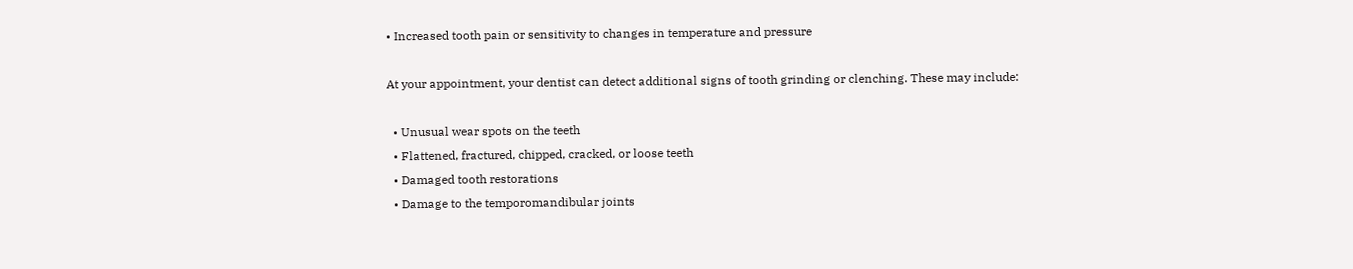• Increased tooth pain or sensitivity to changes in temperature and pressure

At your appointment, your dentist can detect additional signs of tooth grinding or clenching. These may include:

  • Unusual wear spots on the teeth
  • Flattened, fractured, chipped, cracked, or loose teeth
  • Damaged tooth restorations
  • Damage to the temporomandibular joints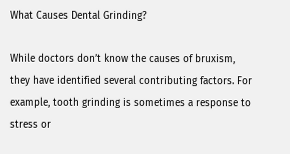What Causes Dental Grinding?

While doctors don’t know the causes of bruxism, they have identified several contributing factors. For example, tooth grinding is sometimes a response to stress or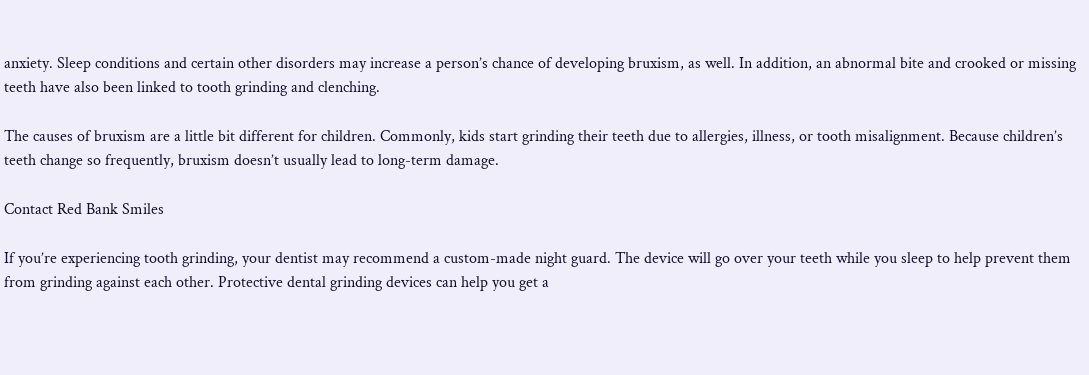anxiety. Sleep conditions and certain other disorders may increase a person’s chance of developing bruxism, as well. In addition, an abnormal bite and crooked or missing teeth have also been linked to tooth grinding and clenching.

The causes of bruxism are a little bit different for children. Commonly, kids start grinding their teeth due to allergies, illness, or tooth misalignment. Because children’s teeth change so frequently, bruxism doesn’t usually lead to long-term damage.

Contact Red Bank Smiles

If you’re experiencing tooth grinding, your dentist may recommend a custom-made night guard. The device will go over your teeth while you sleep to help prevent them from grinding against each other. Protective dental grinding devices can help you get a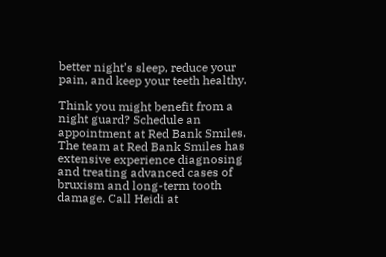better night’s sleep, reduce your pain, and keep your teeth healthy.

Think you might benefit from a night guard? Schedule an appointment at Red Bank Smiles. The team at Red Bank Smiles has extensive experience diagnosing and treating advanced cases of bruxism and long-term tooth damage. Call Heidi at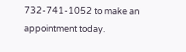732-741-1052 to make an appointment today.